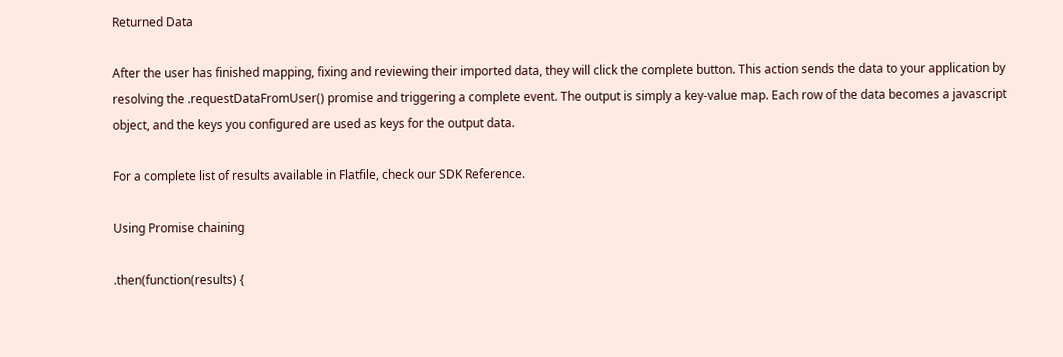Returned Data

After the user has finished mapping, fixing and reviewing their imported data, they will click the complete button. This action sends the data to your application by resolving the .requestDataFromUser() promise and triggering a complete event. The output is simply a key-value map. Each row of the data becomes a javascript object, and the keys you configured are used as keys for the output data.

For a complete list of results available in Flatfile, check our SDK Reference.

Using Promise chaining

.then(function(results) {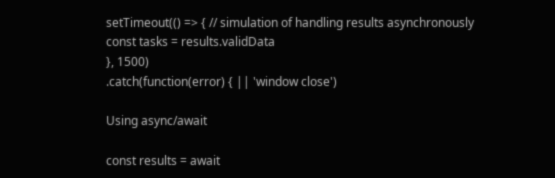setTimeout(() => { // simulation of handling results asynchronously
const tasks = results.validData
}, 1500)
.catch(function(error) { || 'window close')

Using async/await

const results = await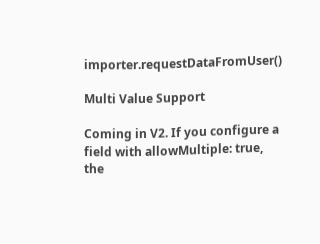importer.requestDataFromUser()

Multi Value Support

Coming in V2. If you configure a field with allowMultiple: true, the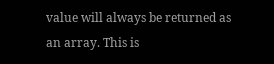value will always be returned as an array. This is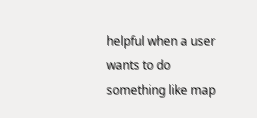helpful when a user wants to do something like map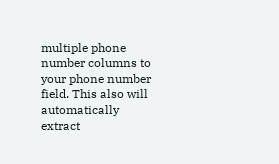multiple phone number columns to your phone number field. This also will automatically extract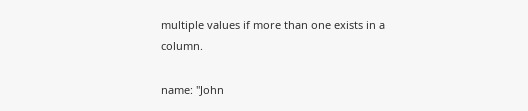multiple values if more than one exists in a column.

name: "John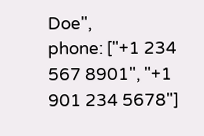Doe",
phone: ["+1 234 567 8901", "+1 901 234 5678"]